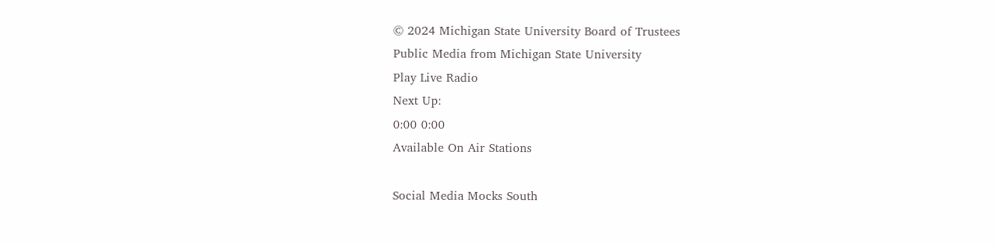© 2024 Michigan State University Board of Trustees
Public Media from Michigan State University
Play Live Radio
Next Up:
0:00 0:00
Available On Air Stations

Social Media Mocks South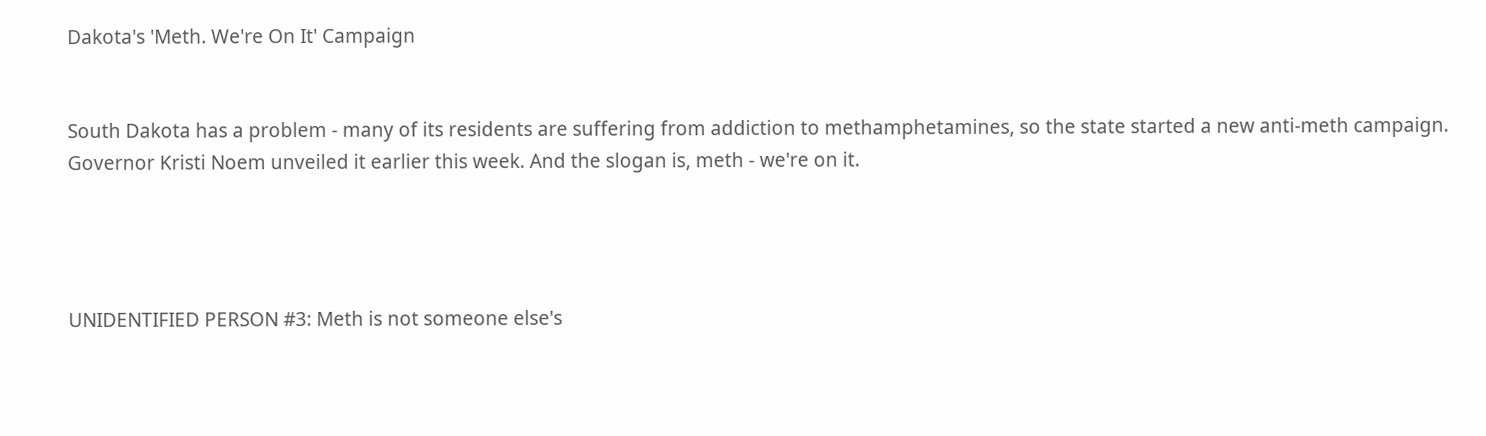Dakota's 'Meth. We're On It' Campaign


South Dakota has a problem - many of its residents are suffering from addiction to methamphetamines, so the state started a new anti-meth campaign. Governor Kristi Noem unveiled it earlier this week. And the slogan is, meth - we're on it.




UNIDENTIFIED PERSON #3: Meth is not someone else's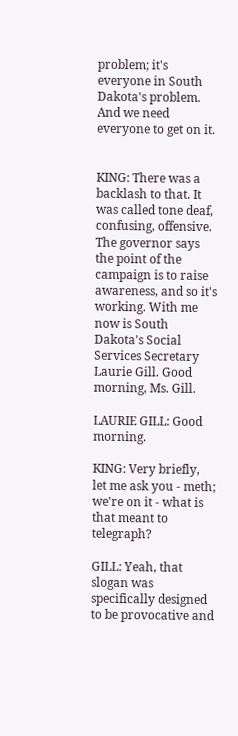problem; it's everyone in South Dakota's problem. And we need everyone to get on it.


KING: There was a backlash to that. It was called tone deaf, confusing, offensive. The governor says the point of the campaign is to raise awareness, and so it's working. With me now is South Dakota's Social Services Secretary Laurie Gill. Good morning, Ms. Gill.

LAURIE GILL: Good morning.

KING: Very briefly, let me ask you - meth; we're on it - what is that meant to telegraph?

GILL: Yeah, that slogan was specifically designed to be provocative and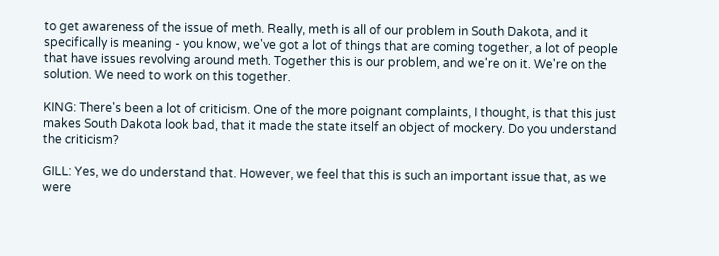to get awareness of the issue of meth. Really, meth is all of our problem in South Dakota, and it specifically is meaning - you know, we've got a lot of things that are coming together, a lot of people that have issues revolving around meth. Together this is our problem, and we're on it. We're on the solution. We need to work on this together.

KING: There's been a lot of criticism. One of the more poignant complaints, I thought, is that this just makes South Dakota look bad, that it made the state itself an object of mockery. Do you understand the criticism?

GILL: Yes, we do understand that. However, we feel that this is such an important issue that, as we were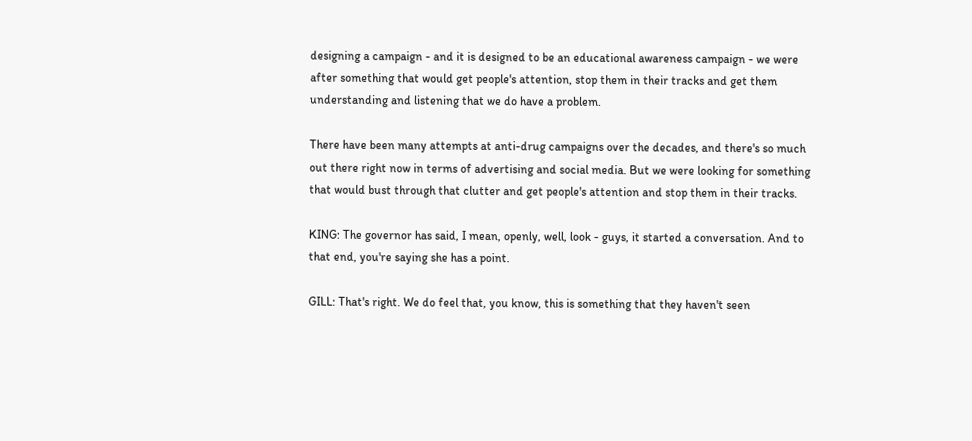designing a campaign - and it is designed to be an educational awareness campaign - we were after something that would get people's attention, stop them in their tracks and get them understanding and listening that we do have a problem.

There have been many attempts at anti-drug campaigns over the decades, and there's so much out there right now in terms of advertising and social media. But we were looking for something that would bust through that clutter and get people's attention and stop them in their tracks.

KING: The governor has said, I mean, openly, well, look - guys, it started a conversation. And to that end, you're saying she has a point.

GILL: That's right. We do feel that, you know, this is something that they haven't seen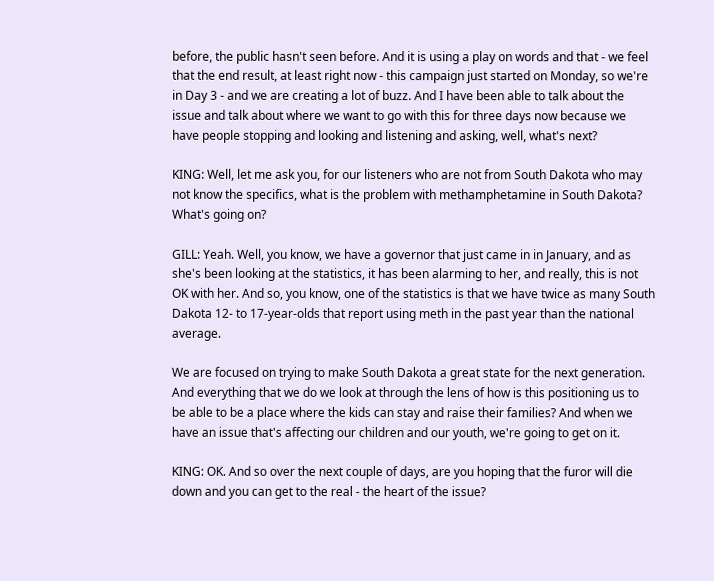before, the public hasn't seen before. And it is using a play on words and that - we feel that the end result, at least right now - this campaign just started on Monday, so we're in Day 3 - and we are creating a lot of buzz. And I have been able to talk about the issue and talk about where we want to go with this for three days now because we have people stopping and looking and listening and asking, well, what's next?

KING: Well, let me ask you, for our listeners who are not from South Dakota who may not know the specifics, what is the problem with methamphetamine in South Dakota? What's going on?

GILL: Yeah. Well, you know, we have a governor that just came in in January, and as she's been looking at the statistics, it has been alarming to her, and really, this is not OK with her. And so, you know, one of the statistics is that we have twice as many South Dakota 12- to 17-year-olds that report using meth in the past year than the national average.

We are focused on trying to make South Dakota a great state for the next generation. And everything that we do we look at through the lens of how is this positioning us to be able to be a place where the kids can stay and raise their families? And when we have an issue that's affecting our children and our youth, we're going to get on it.

KING: OK. And so over the next couple of days, are you hoping that the furor will die down and you can get to the real - the heart of the issue?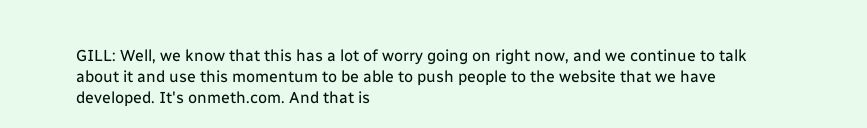GILL: Well, we know that this has a lot of worry going on right now, and we continue to talk about it and use this momentum to be able to push people to the website that we have developed. It's onmeth.com. And that is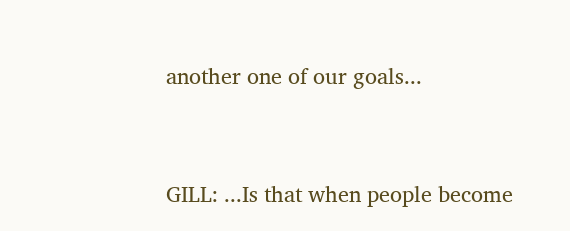another one of our goals...


GILL: ...Is that when people become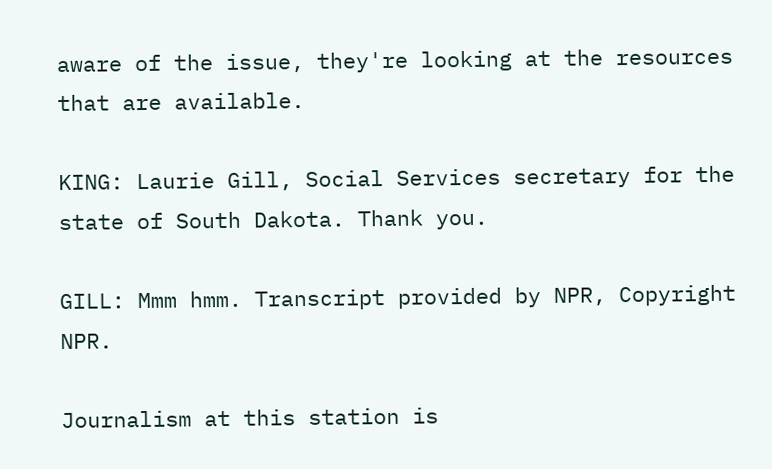aware of the issue, they're looking at the resources that are available.

KING: Laurie Gill, Social Services secretary for the state of South Dakota. Thank you.

GILL: Mmm hmm. Transcript provided by NPR, Copyright NPR.

Journalism at this station is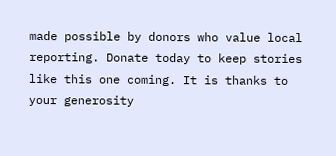made possible by donors who value local reporting. Donate today to keep stories like this one coming. It is thanks to your generosity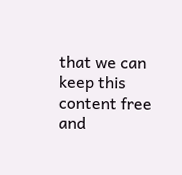that we can keep this content free and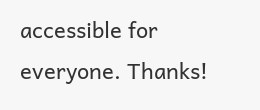accessible for everyone. Thanks!